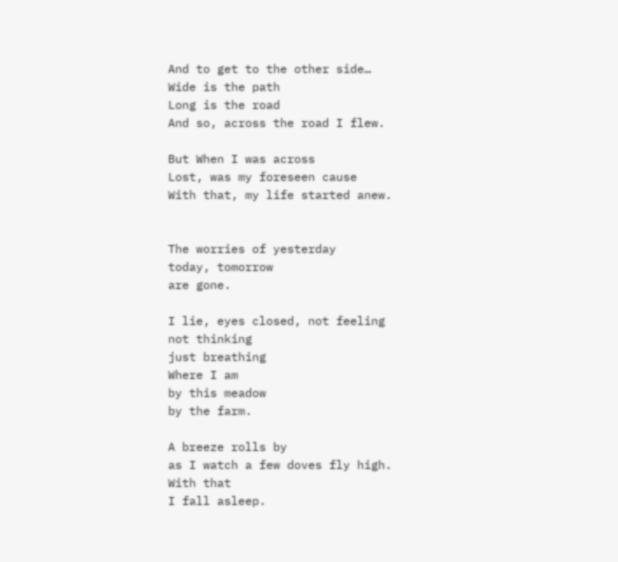And to get to the other side…
Wide is the path
Long is the road
And so, across the road I flew.

But When I was across
Lost, was my foreseen cause
With that, my life started anew.


The worries of yesterday
today, tomorrow
are gone.

I lie, eyes closed, not feeling
not thinking
just breathing
Where I am
by this meadow
by the farm.

A breeze rolls by
as I watch a few doves fly high.
With that
I fall asleep.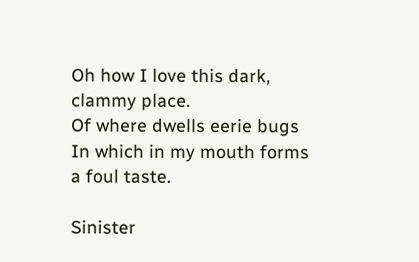Oh how I love this dark, clammy place.
Of where dwells eerie bugs
In which in my mouth forms
a foul taste.

Sinister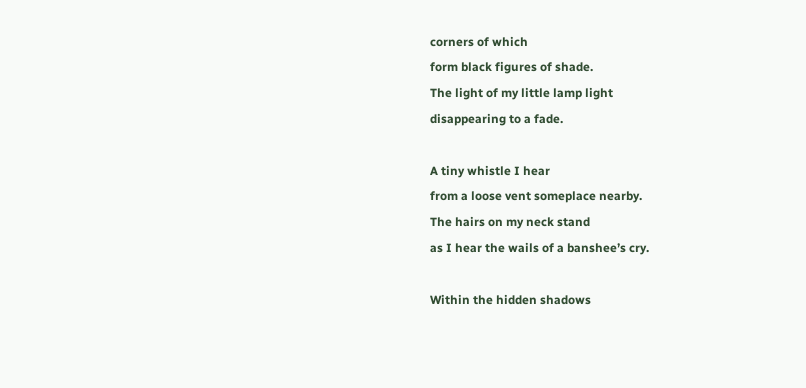corners of which
form black figures of shade.
The light of my little lamp light
disappearing to a fade.

A tiny whistle I hear
from a loose vent someplace nearby.
The hairs on my neck stand
as I hear the wails of a banshee’s cry.

Within the hidden shadows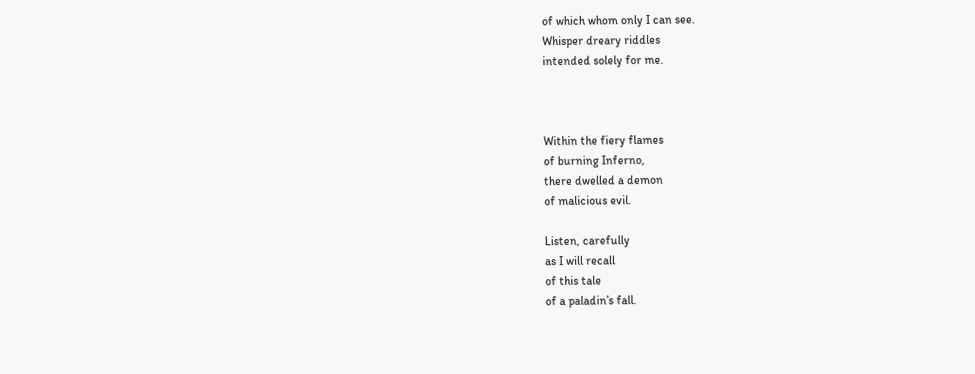of which whom only I can see.
Whisper dreary riddles
intended solely for me.



Within the fiery flames
of burning Inferno,
there dwelled a demon
of malicious evil.

Listen, carefully
as I will recall
of this tale
of a paladin’s fall.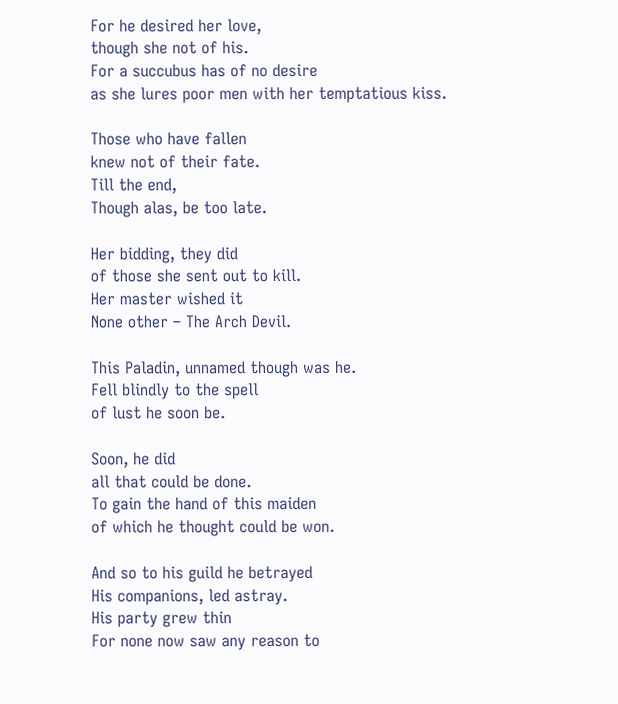For he desired her love,
though she not of his.
For a succubus has of no desire
as she lures poor men with her temptatious kiss.

Those who have fallen
knew not of their fate.
Till the end,
Though alas, be too late.

Her bidding, they did
of those she sent out to kill.
Her master wished it
None other – The Arch Devil.

This Paladin, unnamed though was he.
Fell blindly to the spell
of lust he soon be.

Soon, he did
all that could be done.
To gain the hand of this maiden
of which he thought could be won.

And so to his guild he betrayed
His companions, led astray.
His party grew thin
For none now saw any reason to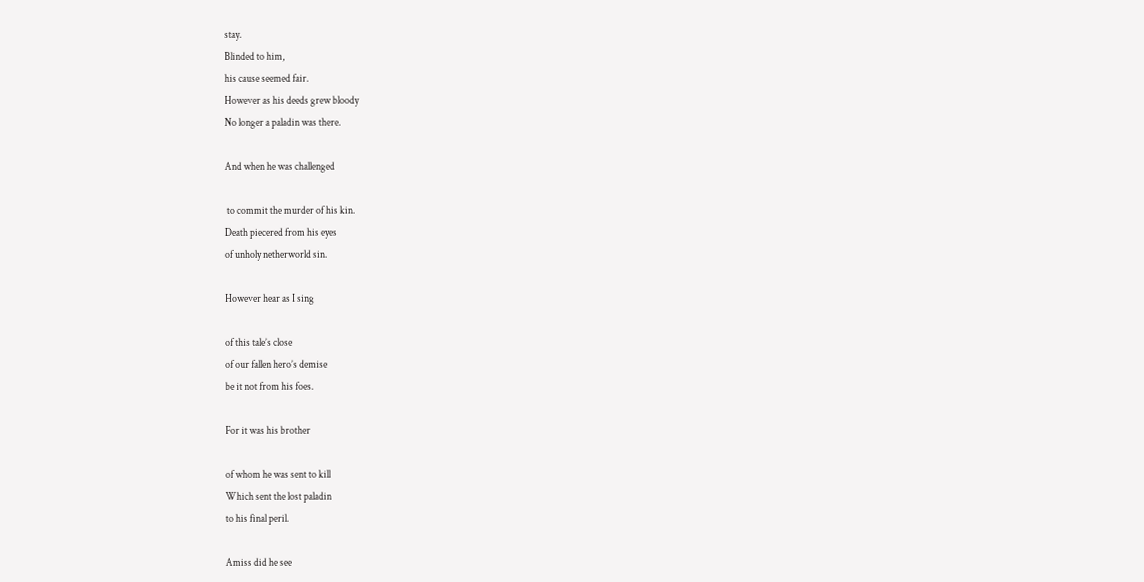stay.
Blinded to him,
his cause seemed fair.
However as his deeds grew bloody
No longer a paladin was there.

And when he was challenged

 to commit the murder of his kin.
Death piecered from his eyes
of unholy netherworld sin.

However hear as I sing

of this tale’s close
of our fallen hero’s demise
be it not from his foes.

For it was his brother

of whom he was sent to kill
Which sent the lost paladin
to his final peril.

Amiss did he see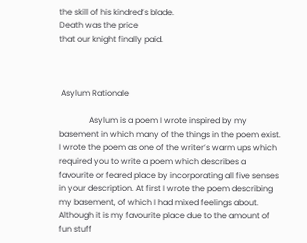the skill of his kindred’s blade.
Death was the price
that our knight finally paid.



 Asylum Rationale

               Asylum is a poem I wrote inspired by my basement in which many of the things in the poem exist. I wrote the poem as one of the writer’s warm ups which required you to write a poem which describes a favourite or feared place by incorporating all five senses in your description. At first I wrote the poem describing my basement, of which I had mixed feelings about. Although it is my favourite place due to the amount of fun stuff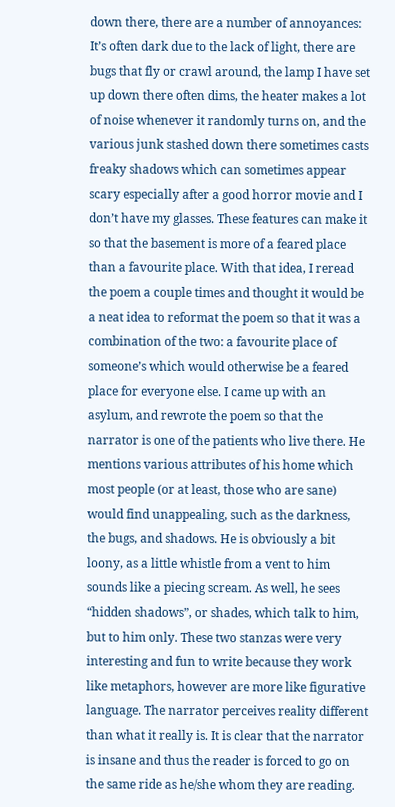down there, there are a number of annoyances: It’s often dark due to the lack of light, there are bugs that fly or crawl around, the lamp I have set up down there often dims, the heater makes a lot of noise whenever it randomly turns on, and the various junk stashed down there sometimes casts freaky shadows which can sometimes appear scary especially after a good horror movie and I don’t have my glasses. These features can make it so that the basement is more of a feared place than a favourite place. With that idea, I reread the poem a couple times and thought it would be a neat idea to reformat the poem so that it was a combination of the two: a favourite place of someone’s which would otherwise be a feared place for everyone else. I came up with an asylum, and rewrote the poem so that the narrator is one of the patients who live there. He mentions various attributes of his home which most people (or at least, those who are sane) would find unappealing, such as the darkness, the bugs, and shadows. He is obviously a bit loony, as a little whistle from a vent to him sounds like a piecing scream. As well, he sees “hidden shadows”, or shades, which talk to him, but to him only. These two stanzas were very interesting and fun to write because they work like metaphors, however are more like figurative language. The narrator perceives reality different than what it really is. It is clear that the narrator is insane and thus the reader is forced to go on the same ride as he/she whom they are reading.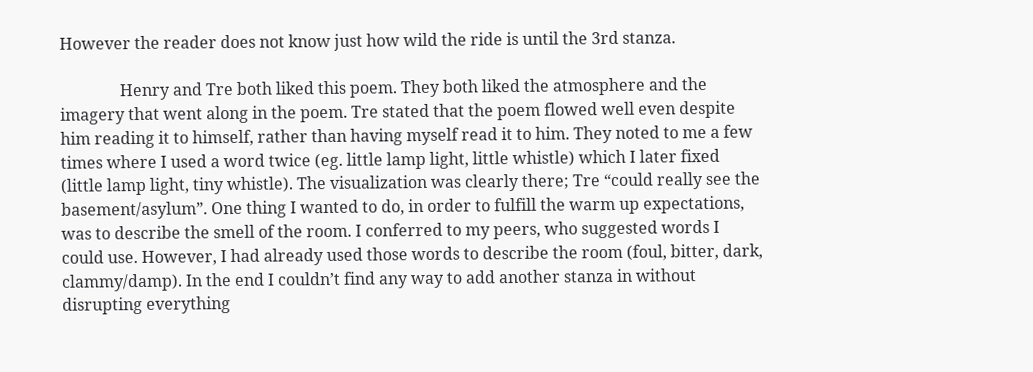However the reader does not know just how wild the ride is until the 3rd stanza.

               Henry and Tre both liked this poem. They both liked the atmosphere and the imagery that went along in the poem. Tre stated that the poem flowed well even despite him reading it to himself, rather than having myself read it to him. They noted to me a few times where I used a word twice (eg. little lamp light, little whistle) which I later fixed (little lamp light, tiny whistle). The visualization was clearly there; Tre “could really see the basement/asylum”. One thing I wanted to do, in order to fulfill the warm up expectations, was to describe the smell of the room. I conferred to my peers, who suggested words I could use. However, I had already used those words to describe the room (foul, bitter, dark, clammy/damp). In the end I couldn’t find any way to add another stanza in without disrupting everything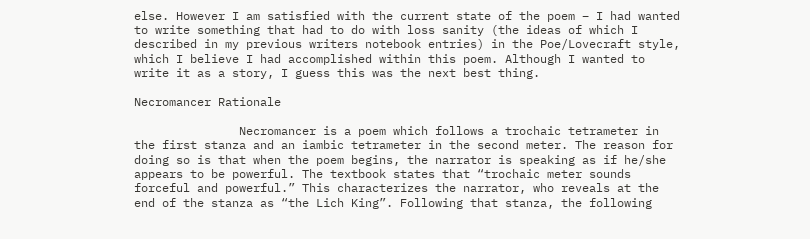else. However I am satisfied with the current state of the poem – I had wanted to write something that had to do with loss sanity (the ideas of which I described in my previous writers notebook entries) in the Poe/Lovecraft style, which I believe I had accomplished within this poem. Although I wanted to write it as a story, I guess this was the next best thing.

Necromancer Rationale

               Necromancer is a poem which follows a trochaic tetrameter in the first stanza and an iambic tetrameter in the second meter. The reason for doing so is that when the poem begins, the narrator is speaking as if he/she appears to be powerful. The textbook states that “trochaic meter sounds forceful and powerful.” This characterizes the narrator, who reveals at the end of the stanza as “the Lich King”. Following that stanza, the following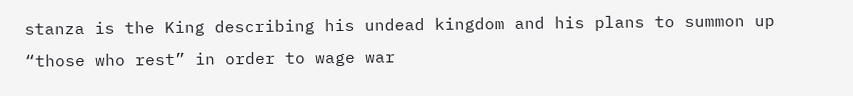stanza is the King describing his undead kingdom and his plans to summon up “those who rest” in order to wage war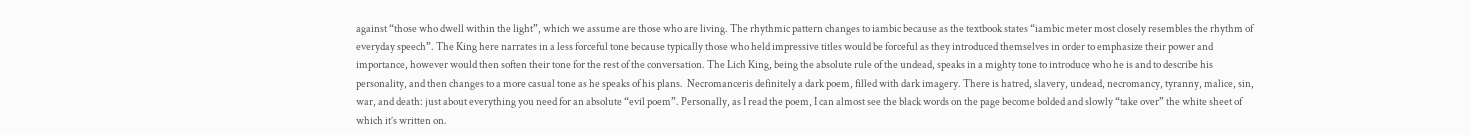against “those who dwell within the light”, which we assume are those who are living. The rhythmic pattern changes to iambic because as the textbook states “iambic meter most closely resembles the rhythm of everyday speech”. The King here narrates in a less forceful tone because typically those who held impressive titles would be forceful as they introduced themselves in order to emphasize their power and importance, however would then soften their tone for the rest of the conversation. The Lich King, being the absolute rule of the undead, speaks in a mighty tone to introduce who he is and to describe his personality, and then changes to a more casual tone as he speaks of his plans.  Necromanceris definitely a dark poem, filled with dark imagery. There is hatred, slavery, undead, necromancy, tyranny, malice, sin, war, and death: just about everything you need for an absolute “evil poem”. Personally, as I read the poem, I can almost see the black words on the page become bolded and slowly “take over” the white sheet of which it’s written on.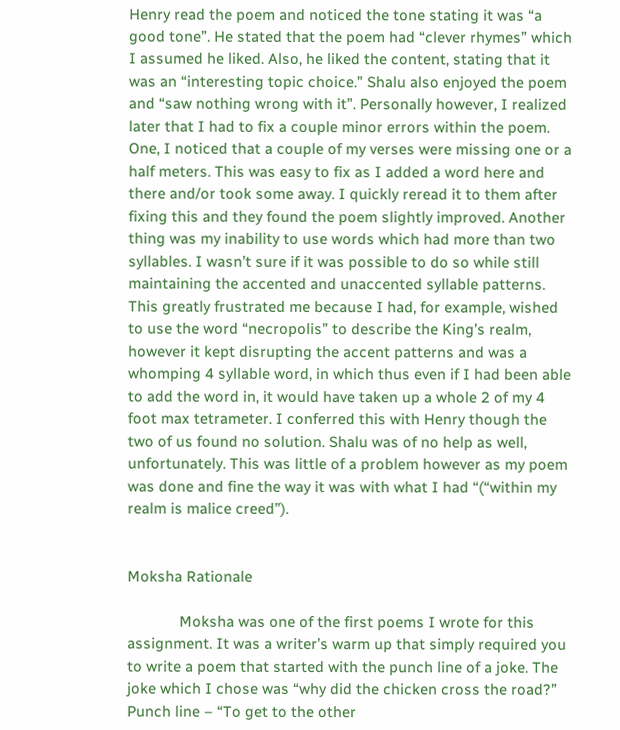Henry read the poem and noticed the tone stating it was “a good tone”. He stated that the poem had “clever rhymes” which I assumed he liked. Also, he liked the content, stating that it was an “interesting topic choice.” Shalu also enjoyed the poem and “saw nothing wrong with it”. Personally however, I realized later that I had to fix a couple minor errors within the poem. One, I noticed that a couple of my verses were missing one or a half meters. This was easy to fix as I added a word here and there and/or took some away. I quickly reread it to them after fixing this and they found the poem slightly improved. Another thing was my inability to use words which had more than two syllables. I wasn’t sure if it was possible to do so while still maintaining the accented and unaccented syllable patterns. This greatly frustrated me because I had, for example, wished to use the word “necropolis” to describe the King’s realm, however it kept disrupting the accent patterns and was a whomping 4 syllable word, in which thus even if I had been able to add the word in, it would have taken up a whole 2 of my 4 foot max tetrameter. I conferred this with Henry though the two of us found no solution. Shalu was of no help as well, unfortunately. This was little of a problem however as my poem was done and fine the way it was with what I had “(“within my realm is malice creed”).


Moksha Rationale

             Moksha was one of the first poems I wrote for this assignment. It was a writer’s warm up that simply required you to write a poem that started with the punch line of a joke. The joke which I chose was “why did the chicken cross the road?” Punch line – “To get to the other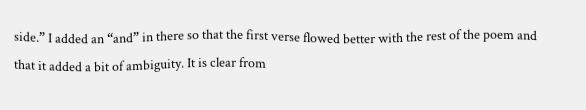side.” I added an “and” in there so that the first verse flowed better with the rest of the poem and that it added a bit of ambiguity. It is clear from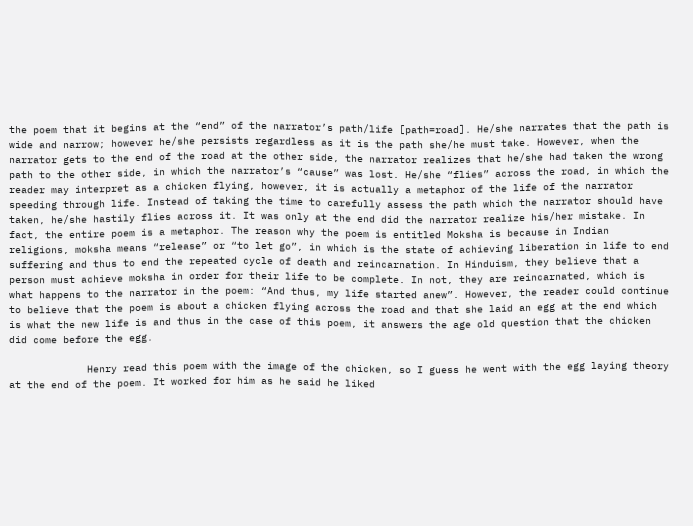the poem that it begins at the “end” of the narrator’s path/life [path=road]. He/she narrates that the path is wide and narrow; however he/she persists regardless as it is the path she/he must take. However, when the narrator gets to the end of the road at the other side, the narrator realizes that he/she had taken the wrong path to the other side, in which the narrator’s “cause” was lost. He/she “flies” across the road, in which the reader may interpret as a chicken flying, however, it is actually a metaphor of the life of the narrator speeding through life. Instead of taking the time to carefully assess the path which the narrator should have taken, he/she hastily flies across it. It was only at the end did the narrator realize his/her mistake. In fact, the entire poem is a metaphor. The reason why the poem is entitled Moksha is because in Indian religions, moksha means “release” or “to let go”, in which is the state of achieving liberation in life to end suffering and thus to end the repeated cycle of death and reincarnation. In Hinduism, they believe that a person must achieve moksha in order for their life to be complete. In not, they are reincarnated, which is what happens to the narrator in the poem: “And thus, my life started anew”. However, the reader could continue to believe that the poem is about a chicken flying across the road and that she laid an egg at the end which is what the new life is and thus in the case of this poem, it answers the age old question that the chicken did come before the egg.

             Henry read this poem with the image of the chicken, so I guess he went with the egg laying theory at the end of the poem. It worked for him as he said he liked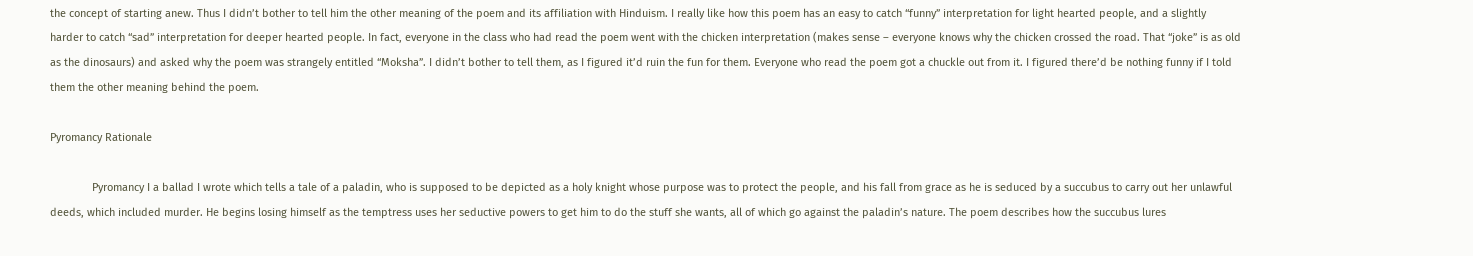the concept of starting anew. Thus I didn’t bother to tell him the other meaning of the poem and its affiliation with Hinduism. I really like how this poem has an easy to catch “funny” interpretation for light hearted people, and a slightly harder to catch “sad” interpretation for deeper hearted people. In fact, everyone in the class who had read the poem went with the chicken interpretation (makes sense – everyone knows why the chicken crossed the road. That “joke” is as old as the dinosaurs) and asked why the poem was strangely entitled “Moksha”. I didn’t bother to tell them, as I figured it’d ruin the fun for them. Everyone who read the poem got a chuckle out from it. I figured there’d be nothing funny if I told them the other meaning behind the poem.

Pyromancy Rationale

              Pyromancy I a ballad I wrote which tells a tale of a paladin, who is supposed to be depicted as a holy knight whose purpose was to protect the people, and his fall from grace as he is seduced by a succubus to carry out her unlawful deeds, which included murder. He begins losing himself as the temptress uses her seductive powers to get him to do the stuff she wants, all of which go against the paladin’s nature. The poem describes how the succubus lures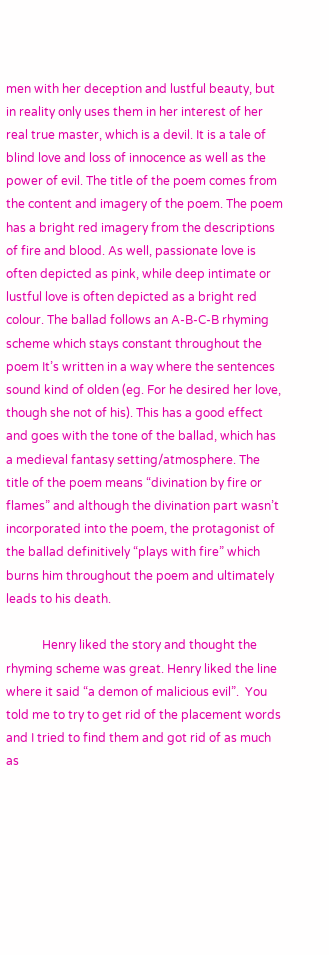men with her deception and lustful beauty, but in reality only uses them in her interest of her real true master, which is a devil. It is a tale of blind love and loss of innocence as well as the power of evil. The title of the poem comes from the content and imagery of the poem. The poem has a bright red imagery from the descriptions of fire and blood. As well, passionate love is often depicted as pink, while deep intimate or lustful love is often depicted as a bright red colour. The ballad follows an A-B-C-B rhyming scheme which stays constant throughout the poem It’s written in a way where the sentences sound kind of olden (eg. For he desired her love, though she not of his). This has a good effect and goes with the tone of the ballad, which has a medieval fantasy setting/atmosphere. The title of the poem means “divination by fire or flames” and although the divination part wasn’t incorporated into the poem, the protagonist of the ballad definitively “plays with fire” which burns him throughout the poem and ultimately leads to his death.

            Henry liked the story and thought the rhyming scheme was great. Henry liked the line where it said “a demon of malicious evil”.  You told me to try to get rid of the placement words and I tried to find them and got rid of as much as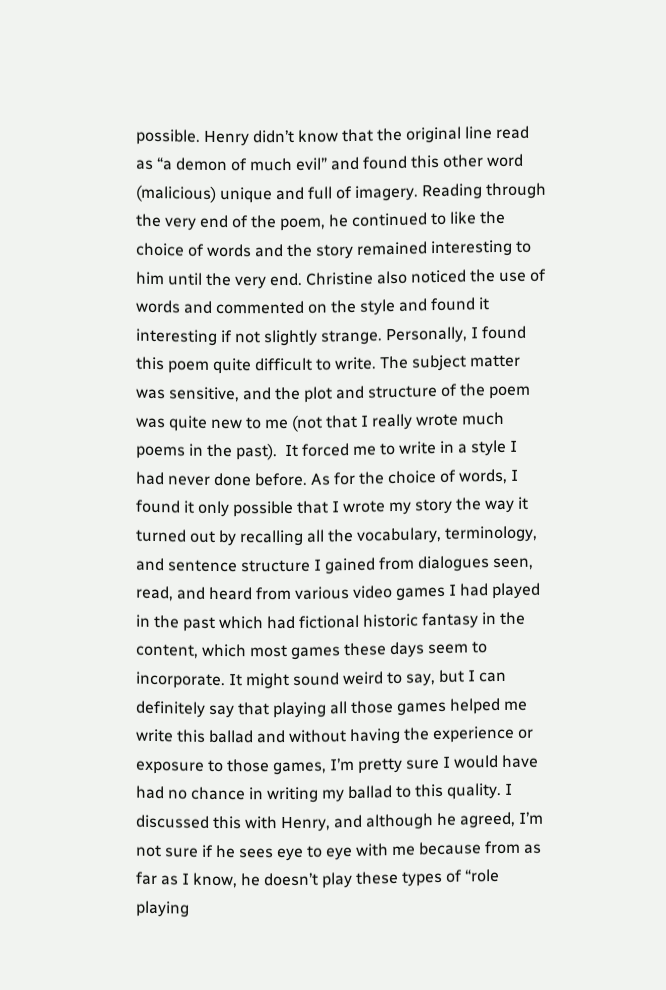possible. Henry didn’t know that the original line read as “a demon of much evil” and found this other word (malicious) unique and full of imagery. Reading through the very end of the poem, he continued to like the choice of words and the story remained interesting to him until the very end. Christine also noticed the use of words and commented on the style and found it interesting if not slightly strange. Personally, I found this poem quite difficult to write. The subject matter was sensitive, and the plot and structure of the poem was quite new to me (not that I really wrote much poems in the past).  It forced me to write in a style I had never done before. As for the choice of words, I found it only possible that I wrote my story the way it turned out by recalling all the vocabulary, terminology, and sentence structure I gained from dialogues seen, read, and heard from various video games I had played in the past which had fictional historic fantasy in the content, which most games these days seem to incorporate. It might sound weird to say, but I can definitely say that playing all those games helped me write this ballad and without having the experience or exposure to those games, I’m pretty sure I would have had no chance in writing my ballad to this quality. I discussed this with Henry, and although he agreed, I’m not sure if he sees eye to eye with me because from as far as I know, he doesn’t play these types of “role playing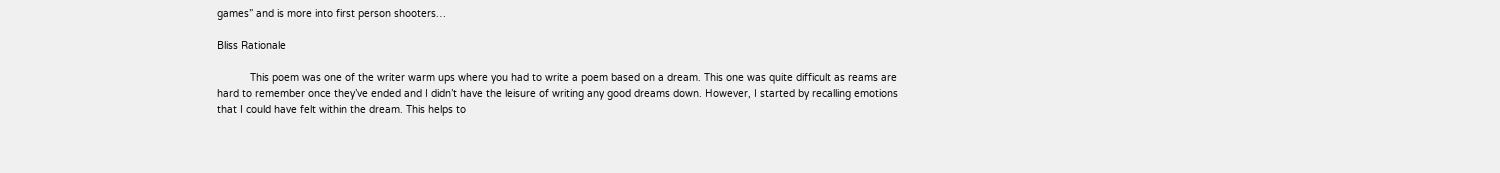games” and is more into first person shooters…

Bliss Rationale

           This poem was one of the writer warm ups where you had to write a poem based on a dream. This one was quite difficult as reams are hard to remember once they’ve ended and I didn’t have the leisure of writing any good dreams down. However, I started by recalling emotions that I could have felt within the dream. This helps to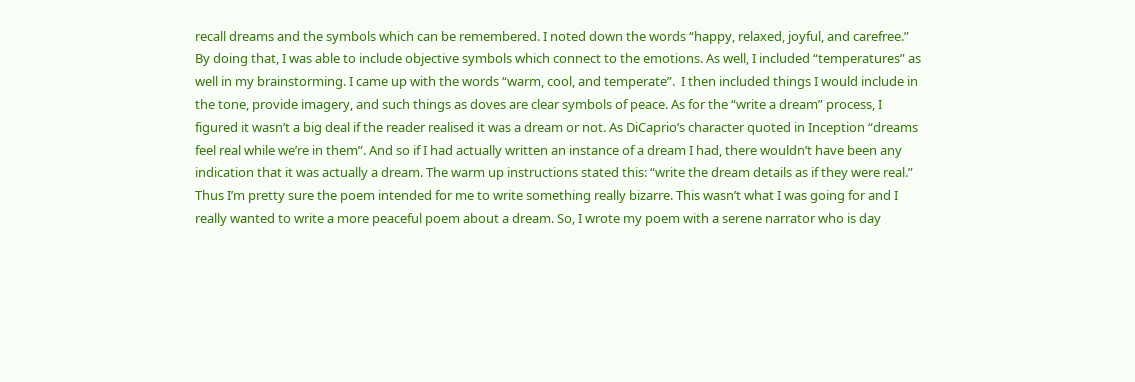recall dreams and the symbols which can be remembered. I noted down the words “happy, relaxed, joyful, and carefree.” By doing that, I was able to include objective symbols which connect to the emotions. As well, I included “temperatures” as well in my brainstorming. I came up with the words “warm, cool, and temperate”.  I then included things I would include in the tone, provide imagery, and such things as doves are clear symbols of peace. As for the “write a dream” process, I figured it wasn’t a big deal if the reader realised it was a dream or not. As DiCaprio’s character quoted in Inception “dreams feel real while we’re in them”. And so if I had actually written an instance of a dream I had, there wouldn’t have been any indication that it was actually a dream. The warm up instructions stated this: “write the dream details as if they were real.” Thus I’m pretty sure the poem intended for me to write something really bizarre. This wasn’t what I was going for and I really wanted to write a more peaceful poem about a dream. So, I wrote my poem with a serene narrator who is day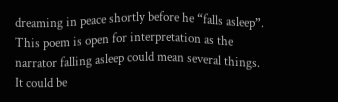dreaming in peace shortly before he “falls asleep”. This poem is open for interpretation as the narrator falling asleep could mean several things. It could be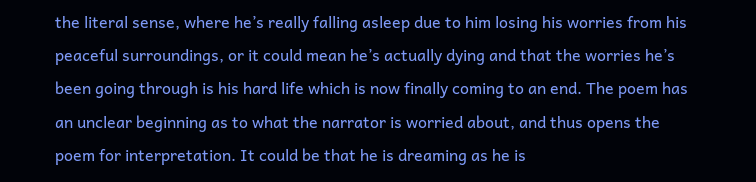the literal sense, where he’s really falling asleep due to him losing his worries from his peaceful surroundings, or it could mean he’s actually dying and that the worries he’s been going through is his hard life which is now finally coming to an end. The poem has an unclear beginning as to what the narrator is worried about, and thus opens the poem for interpretation. It could be that he is dreaming as he is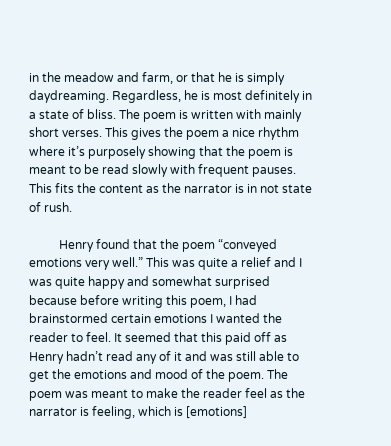in the meadow and farm, or that he is simply daydreaming. Regardless, he is most definitely in a state of bliss. The poem is written with mainly short verses. This gives the poem a nice rhythm where it’s purposely showing that the poem is meant to be read slowly with frequent pauses. This fits the content as the narrator is in not state of rush.

          Henry found that the poem “conveyed emotions very well.” This was quite a relief and I was quite happy and somewhat surprised because before writing this poem, I had brainstormed certain emotions I wanted the reader to feel. It seemed that this paid off as Henry hadn’t read any of it and was still able to get the emotions and mood of the poem. The poem was meant to make the reader feel as the narrator is feeling, which is [emotions]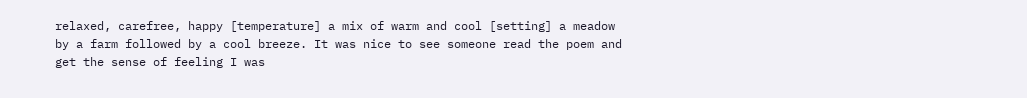relaxed, carefree, happy [temperature] a mix of warm and cool [setting] a meadow by a farm followed by a cool breeze. It was nice to see someone read the poem and get the sense of feeling I was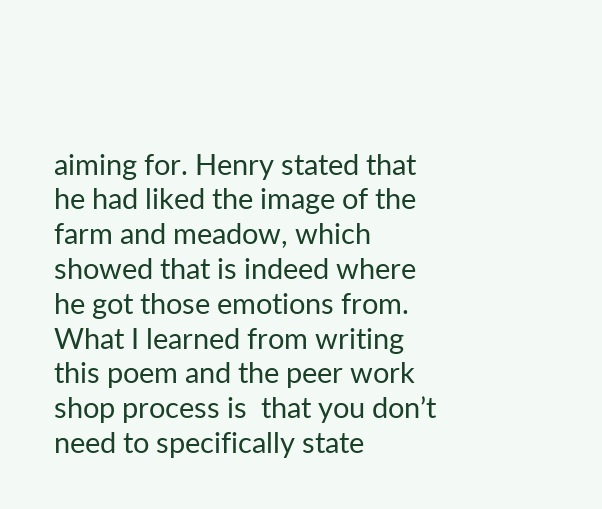aiming for. Henry stated that he had liked the image of the farm and meadow, which showed that is indeed where he got those emotions from. What I learned from writing this poem and the peer work shop process is  that you don’t need to specifically state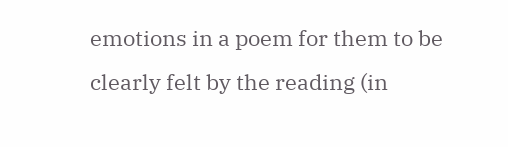emotions in a poem for them to be clearly felt by the reading (in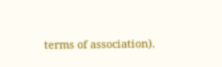terms of association).